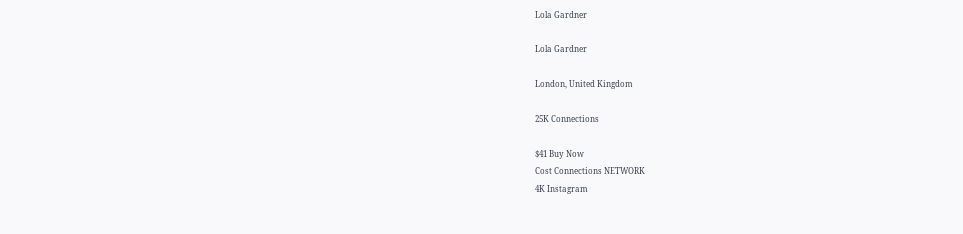Lola Gardner

Lola Gardner

London, United Kingdom

25K Connections

$41 Buy Now
Cost Connections NETWORK
4K Instagram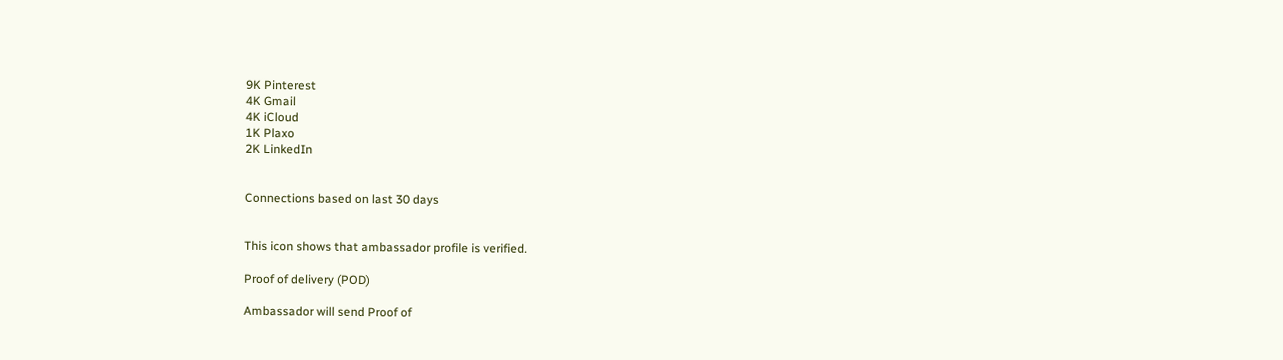9K Pinterest
4K Gmail
4K iCloud
1K Plaxo
2K LinkedIn


Connections based on last 30 days


This icon shows that ambassador profile is verified.

Proof of delivery (POD)

Ambassador will send Proof of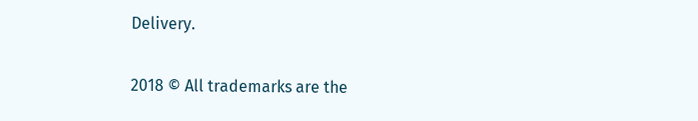Delivery.

2018 © All trademarks are the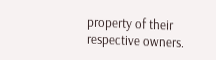property of their respective owners.